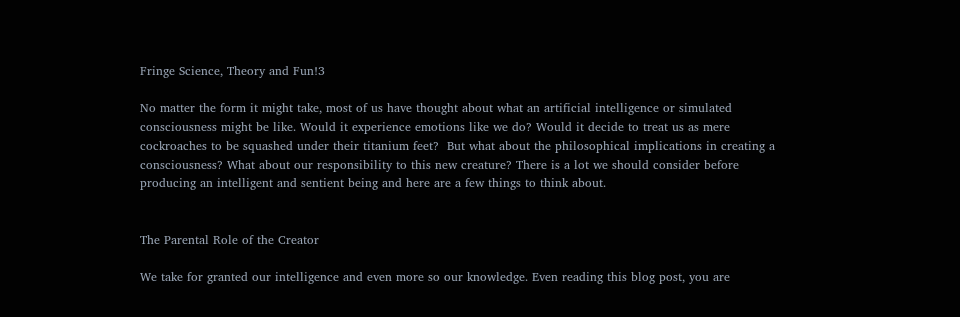Fringe Science, Theory and Fun!3

No matter the form it might take, most of us have thought about what an artificial intelligence or simulated consciousness might be like. Would it experience emotions like we do? Would it decide to treat us as mere cockroaches to be squashed under their titanium feet?  But what about the philosophical implications in creating a consciousness? What about our responsibility to this new creature? There is a lot we should consider before producing an intelligent and sentient being and here are a few things to think about.


The Parental Role of the Creator

We take for granted our intelligence and even more so our knowledge. Even reading this blog post, you are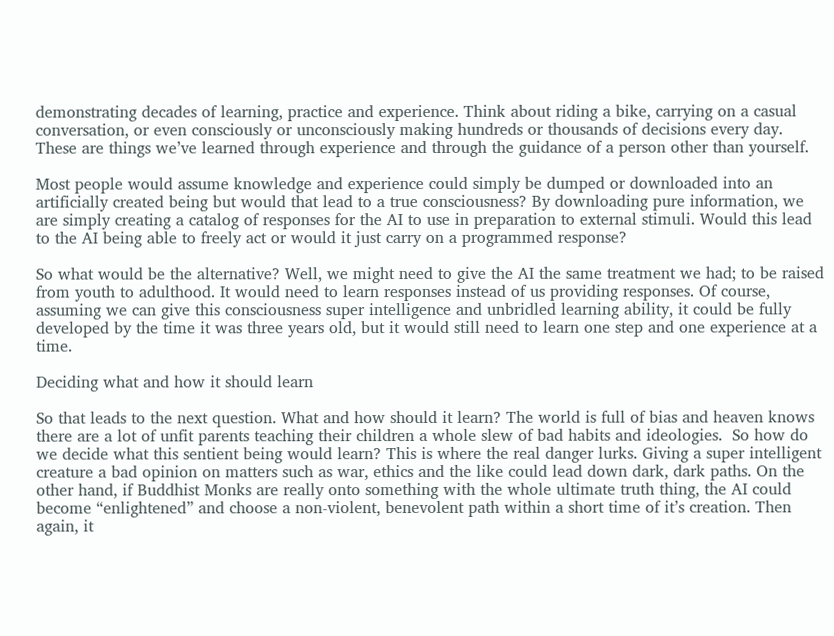demonstrating decades of learning, practice and experience. Think about riding a bike, carrying on a casual conversation, or even consciously or unconsciously making hundreds or thousands of decisions every day. These are things we’ve learned through experience and through the guidance of a person other than yourself.

Most people would assume knowledge and experience could simply be dumped or downloaded into an artificially created being but would that lead to a true consciousness? By downloading pure information, we are simply creating a catalog of responses for the AI to use in preparation to external stimuli. Would this lead to the AI being able to freely act or would it just carry on a programmed response?

So what would be the alternative? Well, we might need to give the AI the same treatment we had; to be raised from youth to adulthood. It would need to learn responses instead of us providing responses. Of course, assuming we can give this consciousness super intelligence and unbridled learning ability, it could be fully developed by the time it was three years old, but it would still need to learn one step and one experience at a time.

Deciding what and how it should learn

So that leads to the next question. What and how should it learn? The world is full of bias and heaven knows there are a lot of unfit parents teaching their children a whole slew of bad habits and ideologies.  So how do we decide what this sentient being would learn? This is where the real danger lurks. Giving a super intelligent creature a bad opinion on matters such as war, ethics and the like could lead down dark, dark paths. On the other hand, if Buddhist Monks are really onto something with the whole ultimate truth thing, the AI could become “enlightened” and choose a non-violent, benevolent path within a short time of it’s creation. Then again, it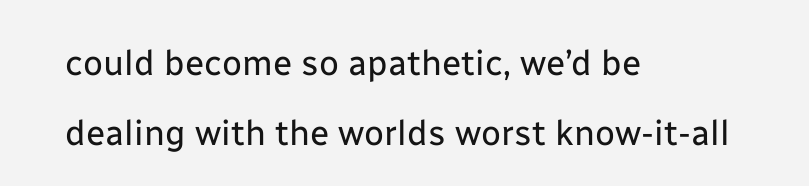could become so apathetic, we’d be dealing with the worlds worst know-it-all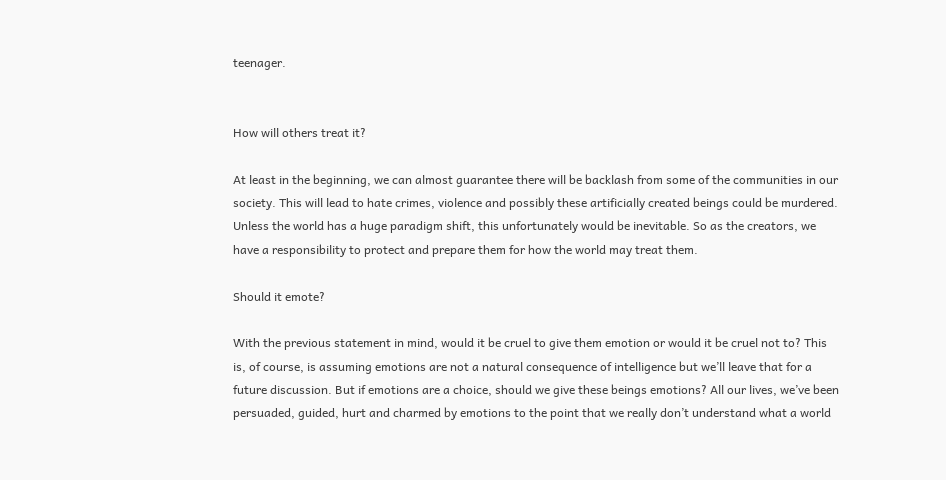teenager.


How will others treat it?

At least in the beginning, we can almost guarantee there will be backlash from some of the communities in our society. This will lead to hate crimes, violence and possibly these artificially created beings could be murdered. Unless the world has a huge paradigm shift, this unfortunately would be inevitable. So as the creators, we have a responsibility to protect and prepare them for how the world may treat them.

Should it emote?

With the previous statement in mind, would it be cruel to give them emotion or would it be cruel not to? This is, of course, is assuming emotions are not a natural consequence of intelligence but we’ll leave that for a future discussion. But if emotions are a choice, should we give these beings emotions? All our lives, we’ve been persuaded, guided, hurt and charmed by emotions to the point that we really don’t understand what a world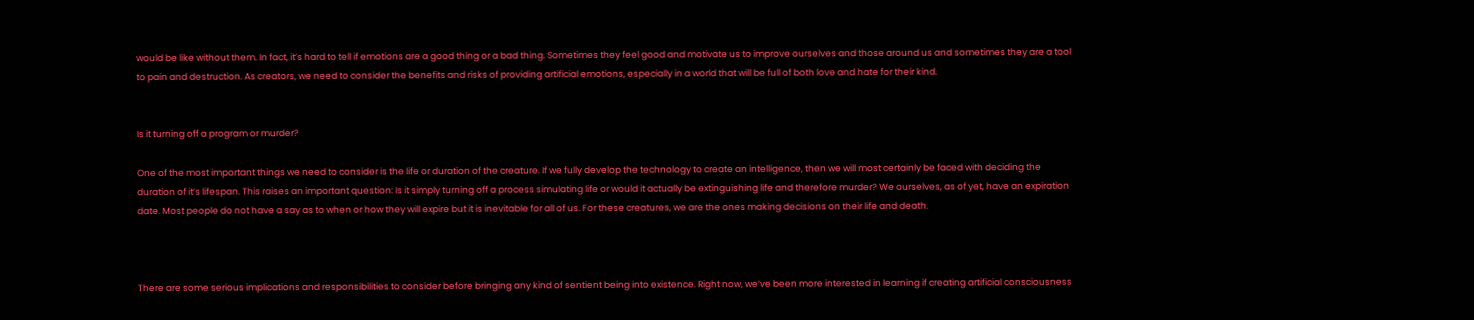would be like without them. In fact, it’s hard to tell if emotions are a good thing or a bad thing. Sometimes they feel good and motivate us to improve ourselves and those around us and sometimes they are a tool to pain and destruction. As creators, we need to consider the benefits and risks of providing artificial emotions, especially in a world that will be full of both love and hate for their kind.


Is it turning off a program or murder?

One of the most important things we need to consider is the life or duration of the creature. If we fully develop the technology to create an intelligence, then we will most certainly be faced with deciding the duration of it’s lifespan. This raises an important question: Is it simply turning off a process simulating life or would it actually be extinguishing life and therefore murder? We ourselves, as of yet, have an expiration date. Most people do not have a say as to when or how they will expire but it is inevitable for all of us. For these creatures, we are the ones making decisions on their life and death.



There are some serious implications and responsibilities to consider before bringing any kind of sentient being into existence. Right now, we’ve been more interested in learning if creating artificial consciousness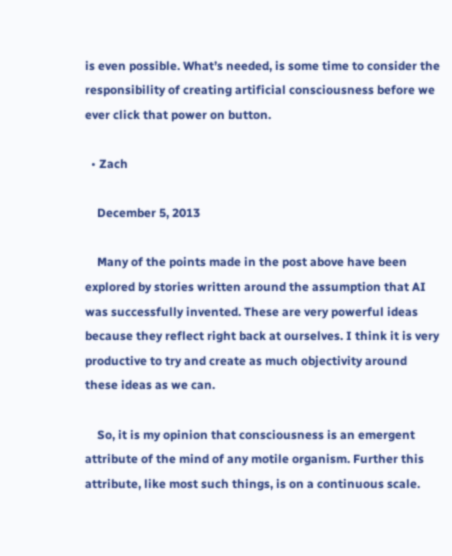is even possible. What’s needed, is some time to consider the responsibility of creating artificial consciousness before we ever click that power on button.

  • Zach

    December 5, 2013

    Many of the points made in the post above have been explored by stories written around the assumption that AI was successfully invented. These are very powerful ideas because they reflect right back at ourselves. I think it is very productive to try and create as much objectivity around these ideas as we can.

    So, it is my opinion that consciousness is an emergent attribute of the mind of any motile organism. Further this attribute, like most such things, is on a continuous scale.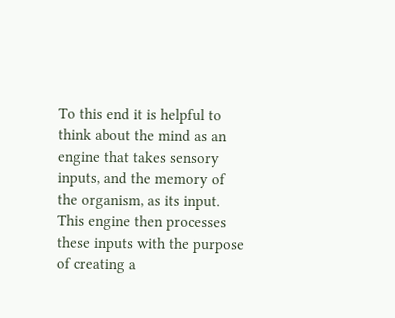To this end it is helpful to think about the mind as an engine that takes sensory inputs, and the memory of the organism, as its input. This engine then processes these inputs with the purpose of creating a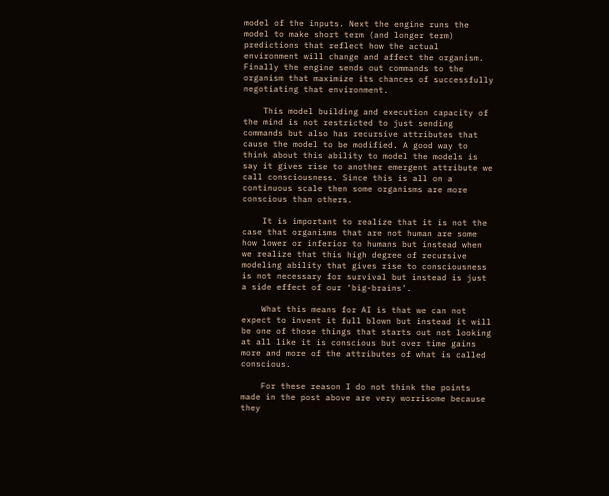model of the inputs. Next the engine runs the model to make short term (and longer term) predictions that reflect how the actual environment will change and affect the organism. Finally the engine sends out commands to the organism that maximize its chances of successfully negotiating that environment.

    This model building and execution capacity of the mind is not restricted to just sending commands but also has recursive attributes that cause the model to be modified. A good way to think about this ability to model the models is say it gives rise to another emergent attribute we call consciousness. Since this is all on a continuous scale then some organisms are more conscious than others.

    It is important to realize that it is not the case that organisms that are not human are some how lower or inferior to humans but instead when we realize that this high degree of recursive modeling ability that gives rise to consciousness is not necessary for survival but instead is just a side effect of our ‘big-brains’.

    What this means for AI is that we can not expect to invent it full blown but instead it will be one of those things that starts out not looking at all like it is conscious but over time gains more and more of the attributes of what is called conscious.

    For these reason I do not think the points made in the post above are very worrisome because they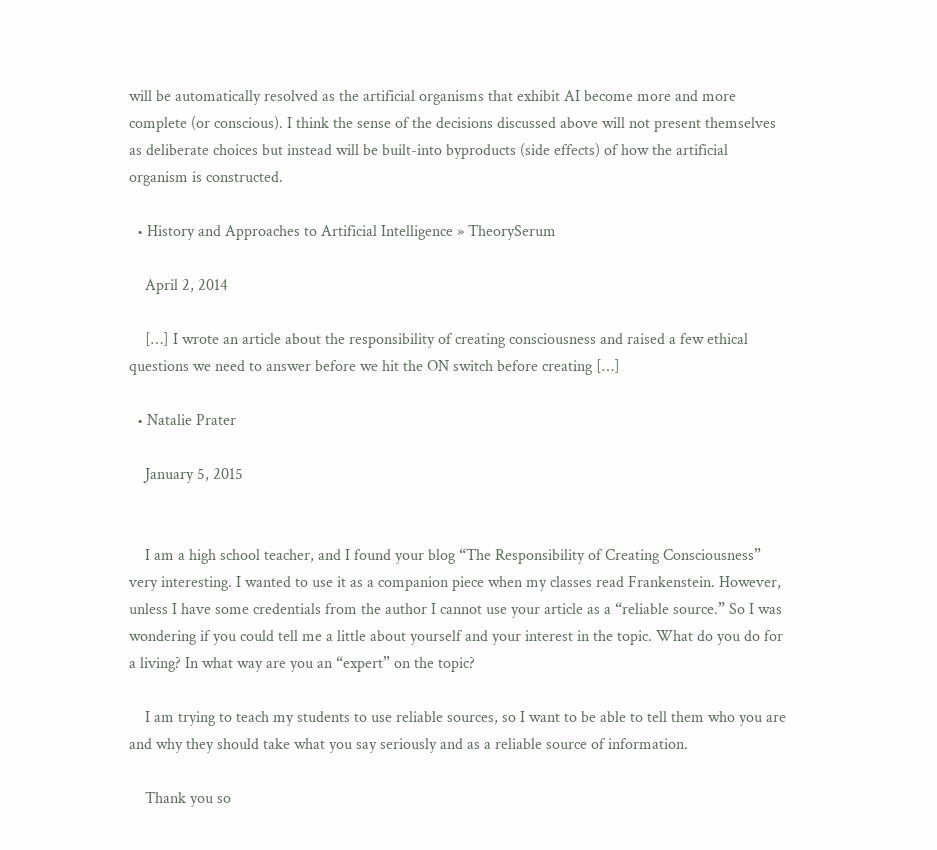will be automatically resolved as the artificial organisms that exhibit AI become more and more complete (or conscious). I think the sense of the decisions discussed above will not present themselves as deliberate choices but instead will be built-into byproducts (side effects) of how the artificial organism is constructed.

  • History and Approaches to Artificial Intelligence » TheorySerum

    April 2, 2014

    […] I wrote an article about the responsibility of creating consciousness and raised a few ethical questions we need to answer before we hit the ON switch before creating […]

  • Natalie Prater

    January 5, 2015


    I am a high school teacher, and I found your blog “The Responsibility of Creating Consciousness” very interesting. I wanted to use it as a companion piece when my classes read Frankenstein. However, unless I have some credentials from the author I cannot use your article as a “reliable source.” So I was wondering if you could tell me a little about yourself and your interest in the topic. What do you do for a living? In what way are you an “expert” on the topic?

    I am trying to teach my students to use reliable sources, so I want to be able to tell them who you are and why they should take what you say seriously and as a reliable source of information.

    Thank you so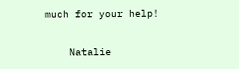much for your help!

    Natalie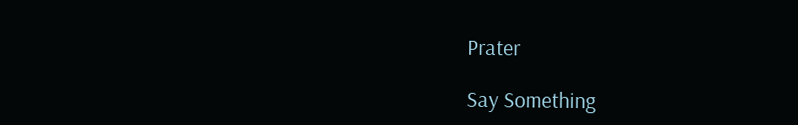Prater

Say Something